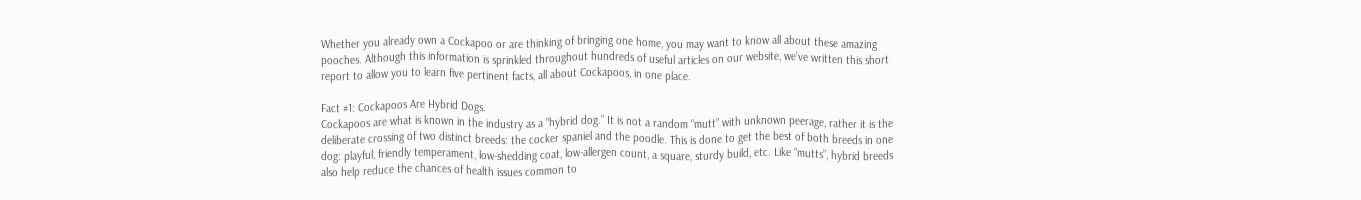Whether you already own a Cockapoo or are thinking of bringing one home, you may want to know all about these amazing pooches. Although this information is sprinkled throughout hundreds of useful articles on our website, we’ve written this short report to allow you to learn five pertinent facts, all about Cockapoos, in one place.

Fact #1: Cockapoos Are Hybrid Dogs.
Cockapoos are what is known in the industry as a “hybrid dog.” It is not a random “mutt” with unknown peerage, rather it is the deliberate crossing of two distinct breeds: the cocker spaniel and the poodle. This is done to get the best of both breeds in one dog: playful, friendly temperament, low-shedding coat, low-allergen count, a square, sturdy build, etc. Like “mutts”, hybrid breeds also help reduce the chances of health issues common to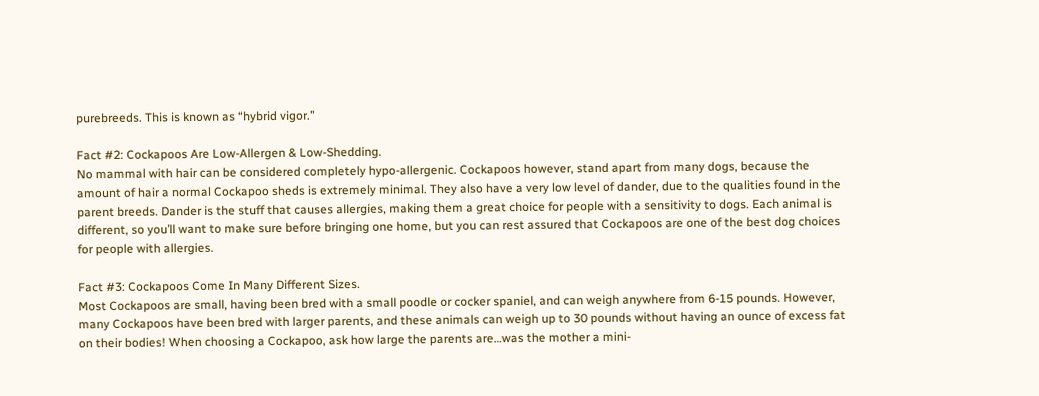purebreeds. This is known as “hybrid vigor.”

Fact #2: Cockapoos Are Low-Allergen & Low-Shedding.
No mammal with hair can be considered completely hypo-allergenic. Cockapoos however, stand apart from many dogs, because the amount of hair a normal Cockapoo sheds is extremely minimal. They also have a very low level of dander, due to the qualities found in the parent breeds. Dander is the stuff that causes allergies, making them a great choice for people with a sensitivity to dogs. Each animal is different, so you’ll want to make sure before bringing one home, but you can rest assured that Cockapoos are one of the best dog choices for people with allergies.

Fact #3: Cockapoos Come In Many Different Sizes.
Most Cockapoos are small, having been bred with a small poodle or cocker spaniel, and can weigh anywhere from 6-15 pounds. However, many Cockapoos have been bred with larger parents, and these animals can weigh up to 30 pounds without having an ounce of excess fat on their bodies! When choosing a Cockapoo, ask how large the parents are…was the mother a mini-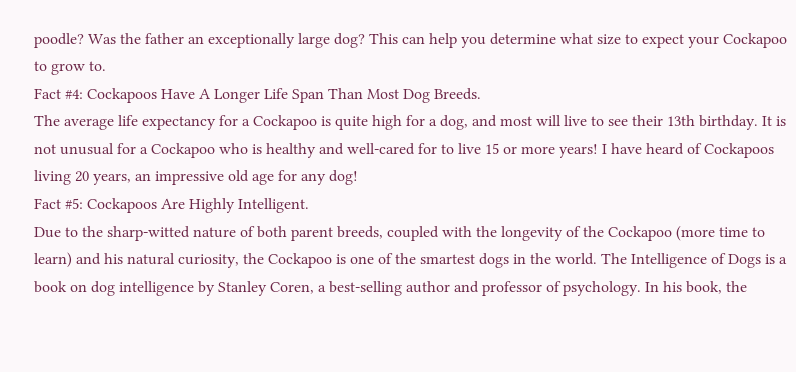poodle? Was the father an exceptionally large dog? This can help you determine what size to expect your Cockapoo to grow to.
Fact #4: Cockapoos Have A Longer Life Span Than Most Dog Breeds.
The average life expectancy for a Cockapoo is quite high for a dog, and most will live to see their 13th birthday. It is not unusual for a Cockapoo who is healthy and well-cared for to live 15 or more years! I have heard of Cockapoos living 20 years, an impressive old age for any dog!
Fact #5: Cockapoos Are Highly Intelligent.
Due to the sharp-witted nature of both parent breeds, coupled with the longevity of the Cockapoo (more time to learn) and his natural curiosity, the Cockapoo is one of the smartest dogs in the world. The Intelligence of Dogs is a book on dog intelligence by Stanley Coren, a best-selling author and professor of psychology. In his book, the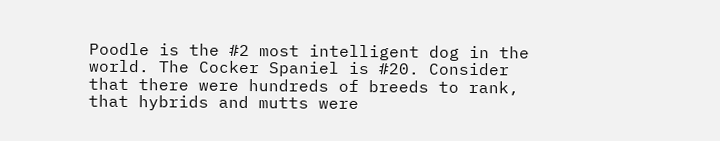Poodle is the #2 most intelligent dog in the world. The Cocker Spaniel is #20. Consider that there were hundreds of breeds to rank, that hybrids and mutts were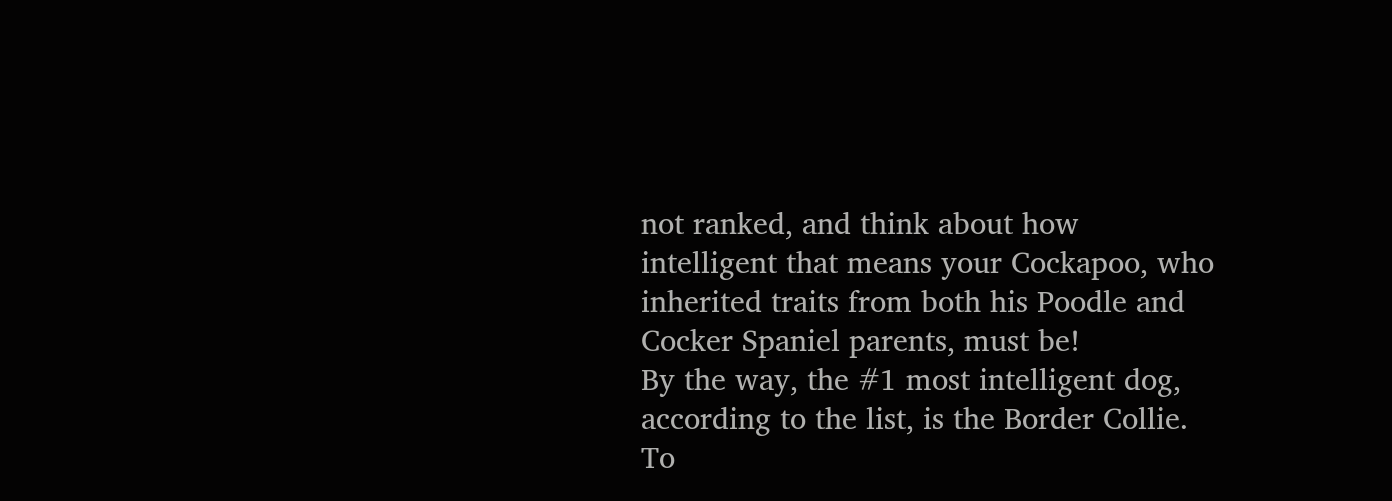not ranked, and think about how intelligent that means your Cockapoo, who inherited traits from both his Poodle and Cocker Spaniel parents, must be!
By the way, the #1 most intelligent dog, according to the list, is the Border Collie.
To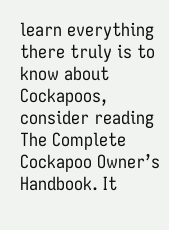learn everything there truly is to know about Cockapoos, consider reading The Complete Cockapoo Owner’s Handbook. It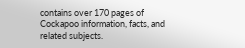contains over 170 pages of Cockapoo information, facts, and related subjects.